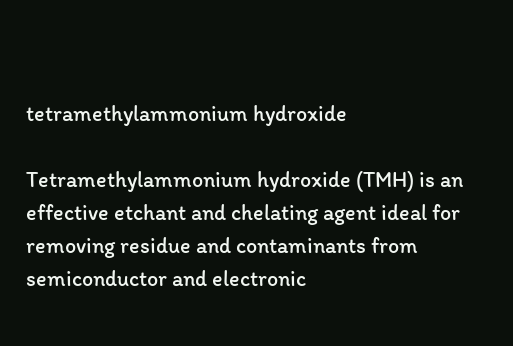tetramethylammonium hydroxide

Tetramethylammonium hydroxide (TMH) is an effective etchant and chelating agent ideal for removing residue and contaminants from semiconductor and electronic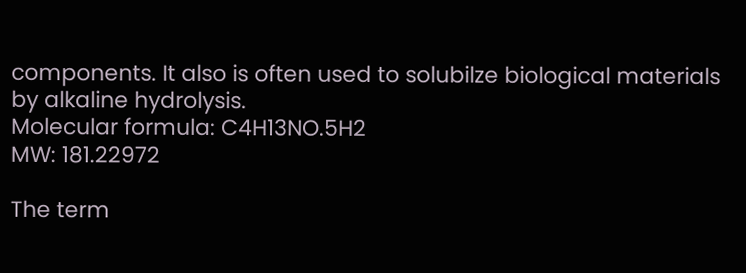components. It also is often used to solubilze biological materials by alkaline hydrolysis.
Molecular formula: C4H13NO.5H2
MW: 181.22972

The term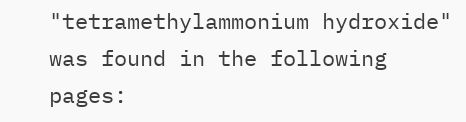"tetramethylammonium hydroxide" was found in the following pages: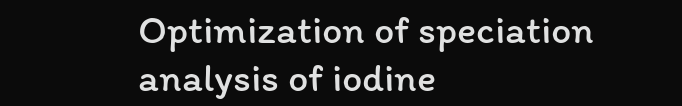Optimization of speciation analysis of iodine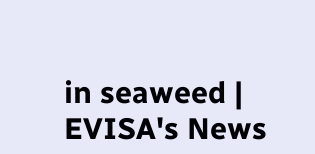in seaweed | EVISA's News